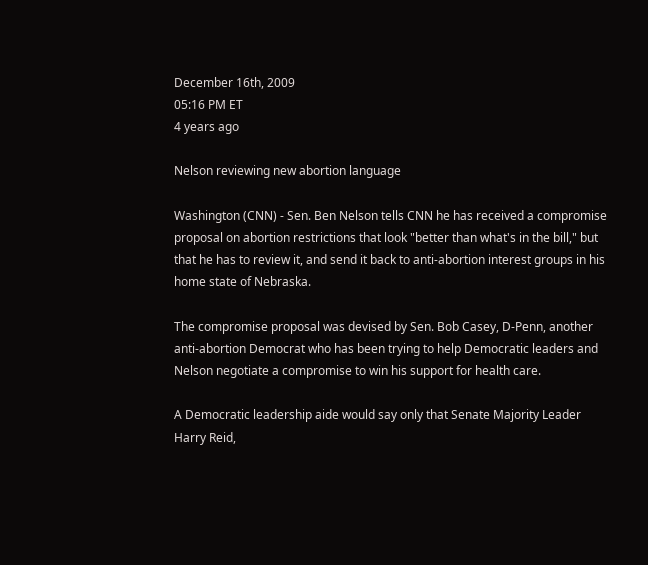December 16th, 2009
05:16 PM ET
4 years ago

Nelson reviewing new abortion language

Washington (CNN) - Sen. Ben Nelson tells CNN he has received a compromise proposal on abortion restrictions that look "better than what's in the bill," but that he has to review it, and send it back to anti-abortion interest groups in his home state of Nebraska.

The compromise proposal was devised by Sen. Bob Casey, D-Penn, another anti-abortion Democrat who has been trying to help Democratic leaders and Nelson negotiate a compromise to win his support for health care.

A Democratic leadership aide would say only that Senate Majority Leader Harry Reid,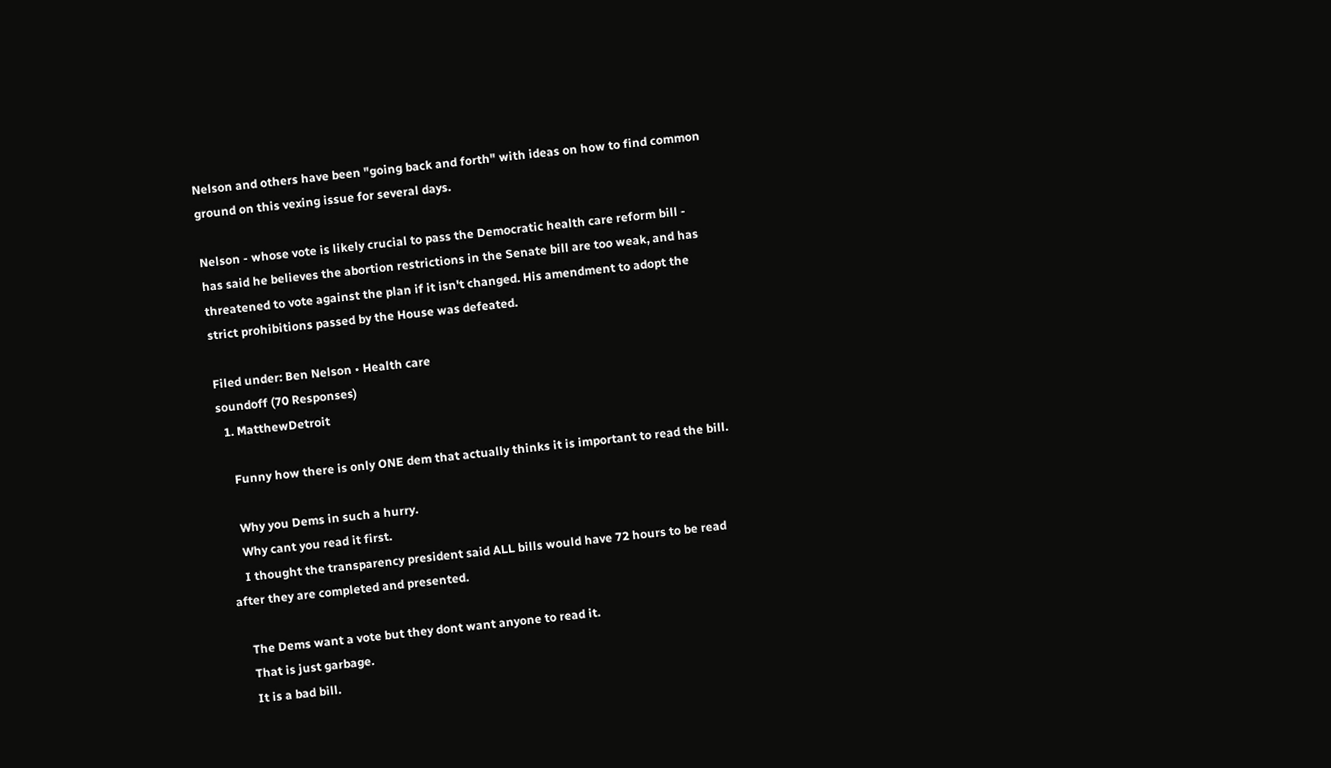Nelson and others have been "going back and forth" with ideas on how to find common ground on this vexing issue for several days.

Nelson - whose vote is likely crucial to pass the Democratic health care reform bill - has said he believes the abortion restrictions in the Senate bill are too weak, and has threatened to vote against the plan if it isn't changed. His amendment to adopt the strict prohibitions passed by the House was defeated.

Filed under: Ben Nelson • Health care
soundoff (70 Responses)
  1. MatthewDetroit

    Funny how there is only ONE dem that actually thinks it is important to read the bill.

    Why you Dems in such a hurry.
    Why cant you read it first.
    I thought the transparency president said ALL bills would have 72 hours to be read after they are completed and presented.

    The Dems want a vote but they dont want anyone to read it.
    That is just garbage.
    It is a bad bill.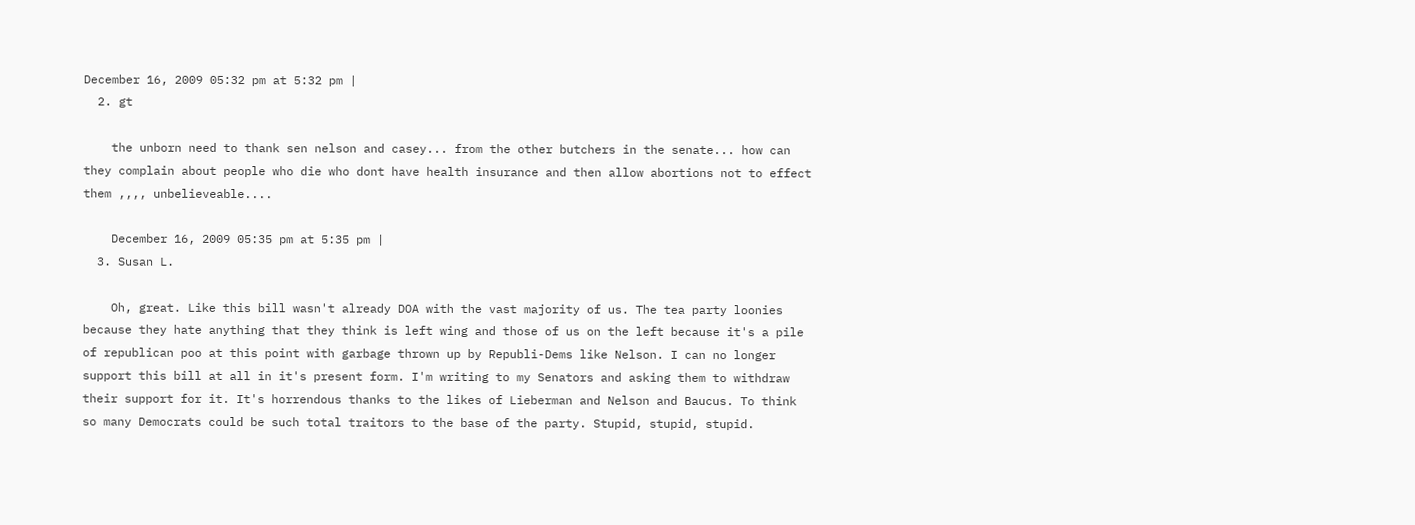December 16, 2009 05:32 pm at 5:32 pm |
  2. gt

    the unborn need to thank sen nelson and casey... from the other butchers in the senate... how can they complain about people who die who dont have health insurance and then allow abortions not to effect them ,,,, unbelieveable....

    December 16, 2009 05:35 pm at 5:35 pm |
  3. Susan L.

    Oh, great. Like this bill wasn't already DOA with the vast majority of us. The tea party loonies because they hate anything that they think is left wing and those of us on the left because it's a pile of republican poo at this point with garbage thrown up by Republi-Dems like Nelson. I can no longer support this bill at all in it's present form. I'm writing to my Senators and asking them to withdraw their support for it. It's horrendous thanks to the likes of Lieberman and Nelson and Baucus. To think so many Democrats could be such total traitors to the base of the party. Stupid, stupid, stupid.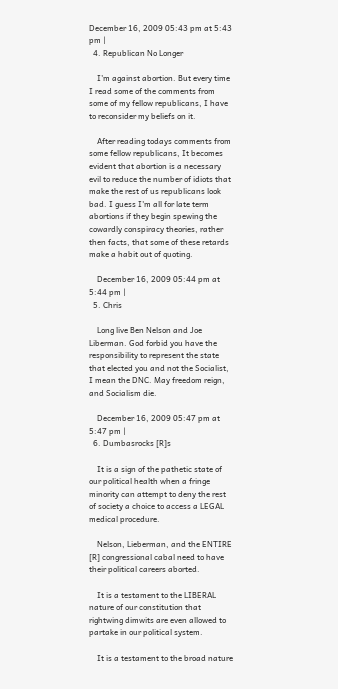December 16, 2009 05:43 pm at 5:43 pm |
  4. Republican No Longer

    I'm against abortion. But every time I read some of the comments from some of my fellow republicans, I have to reconsider my beliefs on it.

    After reading todays comments from some fellow republicans, It becomes evident that abortion is a necessary evil to reduce the number of idiots that make the rest of us republicans look bad. I guess I'm all for late term abortions if they begin spewing the cowardly conspiracy theories, rather then facts, that some of these retards make a habit out of quoting.

    December 16, 2009 05:44 pm at 5:44 pm |
  5. Chris

    Long live Ben Nelson and Joe Liberman. God forbid you have the responsibility to represent the state that elected you and not the Socialist, I mean the DNC. May freedom reign, and Socialism die.

    December 16, 2009 05:47 pm at 5:47 pm |
  6. Dumbasrocks [R]s

    It is a sign of the pathetic state of our political health when a fringe minority can attempt to deny the rest of society a choice to access a LEGAL medical procedure.

    Nelson, Lieberman, and the ENTIRE [R] congressional cabal need to have their political careers aborted.

    It is a testament to the LIBERAL nature of our constitution that rightwing dimwits are even allowed to partake in our political system.

    It is a testament to the broad nature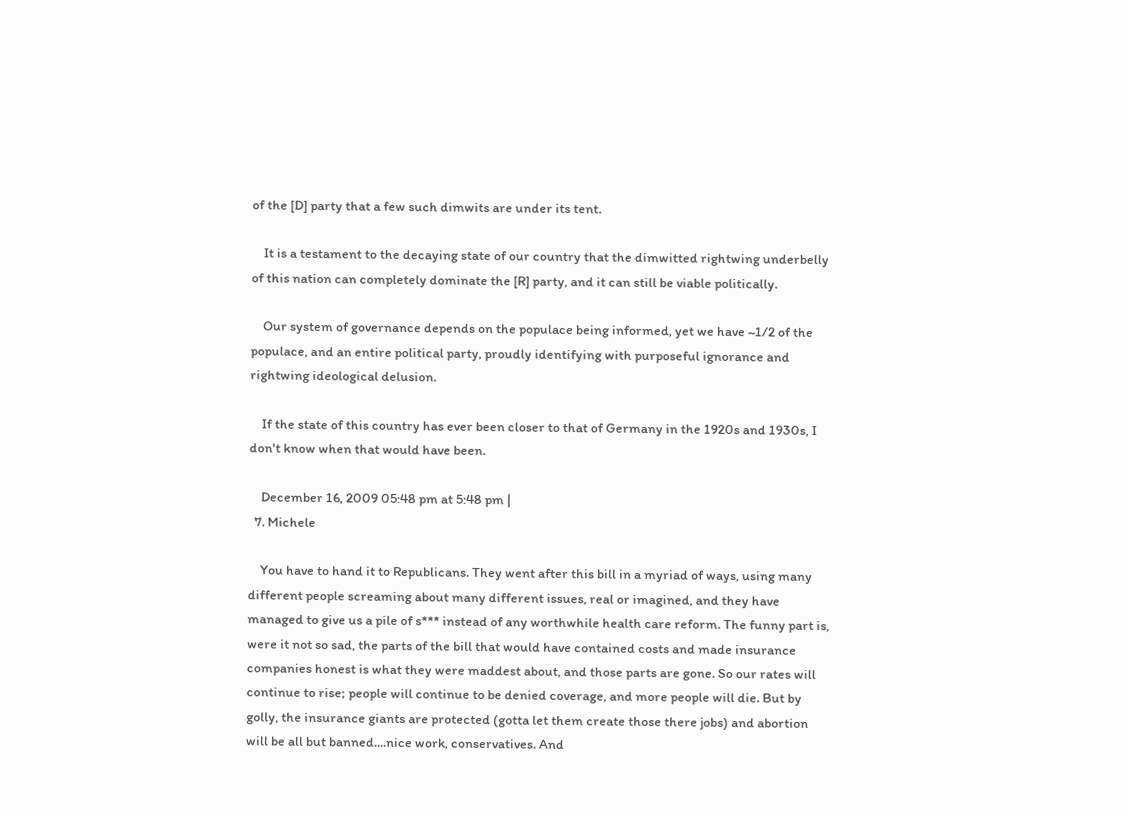of the [D] party that a few such dimwits are under its tent.

    It is a testament to the decaying state of our country that the dimwitted rightwing underbelly of this nation can completely dominate the [R] party, and it can still be viable politically.

    Our system of governance depends on the populace being informed, yet we have ~1/2 of the populace, and an entire political party, proudly identifying with purposeful ignorance and rightwing ideological delusion.

    If the state of this country has ever been closer to that of Germany in the 1920s and 1930s, I don't know when that would have been.

    December 16, 2009 05:48 pm at 5:48 pm |
  7. Michele

    You have to hand it to Republicans. They went after this bill in a myriad of ways, using many different people screaming about many different issues, real or imagined, and they have managed to give us a pile of s*** instead of any worthwhile health care reform. The funny part is, were it not so sad, the parts of the bill that would have contained costs and made insurance companies honest is what they were maddest about, and those parts are gone. So our rates will continue to rise; people will continue to be denied coverage, and more people will die. But by golly, the insurance giants are protected (gotta let them create those there jobs) and abortion will be all but banned....nice work, conservatives. And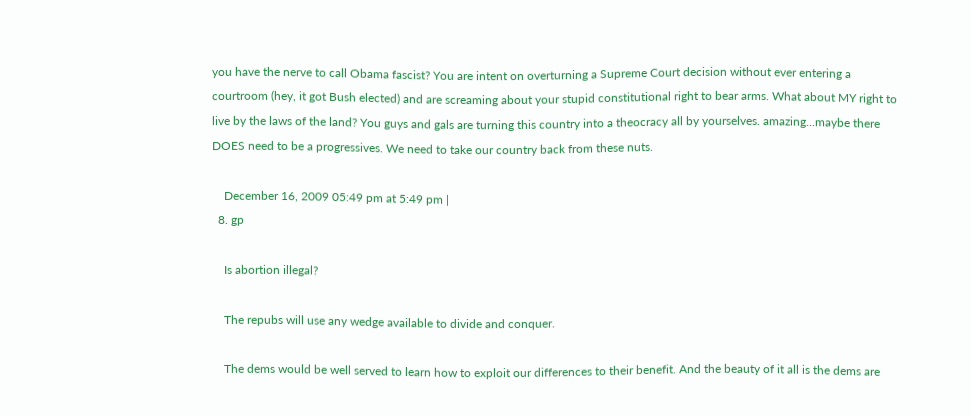you have the nerve to call Obama fascist? You are intent on overturning a Supreme Court decision without ever entering a courtroom (hey, it got Bush elected) and are screaming about your stupid constitutional right to bear arms. What about MY right to live by the laws of the land? You guys and gals are turning this country into a theocracy all by yourselves. amazing...maybe there DOES need to be a progressives. We need to take our country back from these nuts.

    December 16, 2009 05:49 pm at 5:49 pm |
  8. gp

    Is abortion illegal?

    The repubs will use any wedge available to divide and conquer.

    The dems would be well served to learn how to exploit our differences to their benefit. And the beauty of it all is the dems are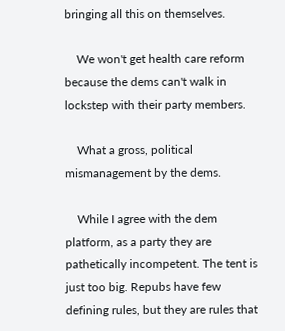bringing all this on themselves.

    We won't get health care reform because the dems can't walk in lockstep with their party members.

    What a gross, political mismanagement by the dems.

    While I agree with the dem platform, as a party they are pathetically incompetent. The tent is just too big. Repubs have few defining rules, but they are rules that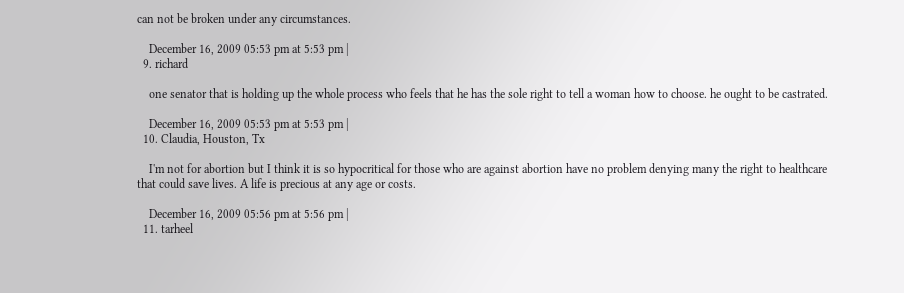can not be broken under any circumstances.

    December 16, 2009 05:53 pm at 5:53 pm |
  9. richard

    one senator that is holding up the whole process who feels that he has the sole right to tell a woman how to choose. he ought to be castrated.

    December 16, 2009 05:53 pm at 5:53 pm |
  10. Claudia, Houston, Tx

    I'm not for abortion but I think it is so hypocritical for those who are against abortion have no problem denying many the right to healthcare that could save lives. A life is precious at any age or costs.

    December 16, 2009 05:56 pm at 5:56 pm |
  11. tarheel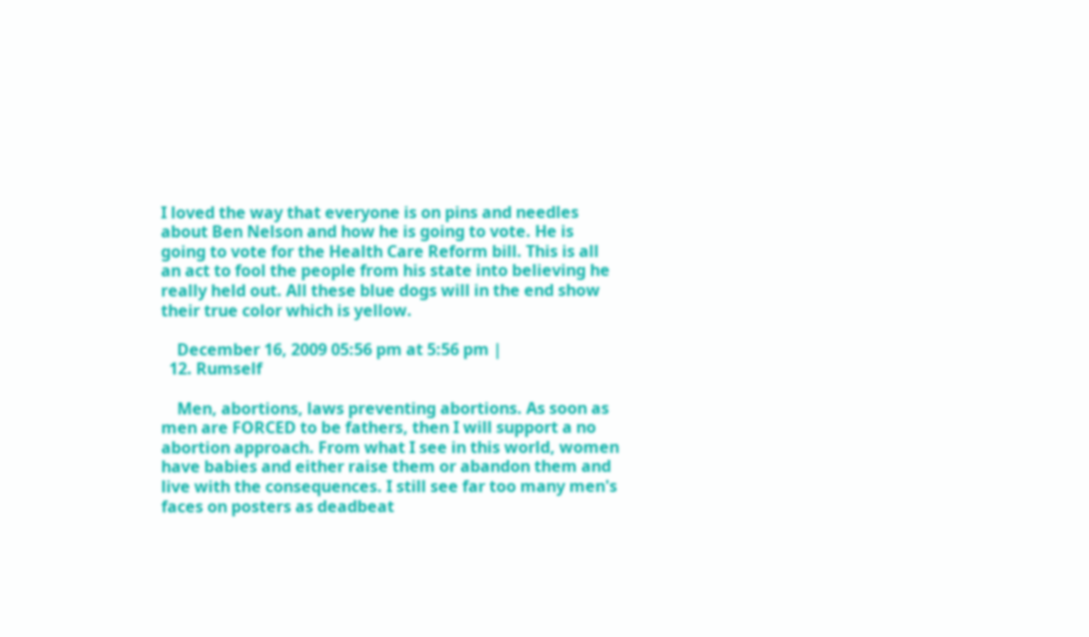I loved the way that everyone is on pins and needles about Ben Nelson and how he is going to vote. He is going to vote for the Health Care Reform bill. This is all an act to fool the people from his state into believing he really held out. All these blue dogs will in the end show their true color which is yellow.

    December 16, 2009 05:56 pm at 5:56 pm |
  12. Rumself

    Men, abortions, laws preventing abortions. As soon as men are FORCED to be fathers, then I will support a no abortion approach. From what I see in this world, women have babies and either raise them or abandon them and live with the consequences. I still see far too many men's faces on posters as deadbeat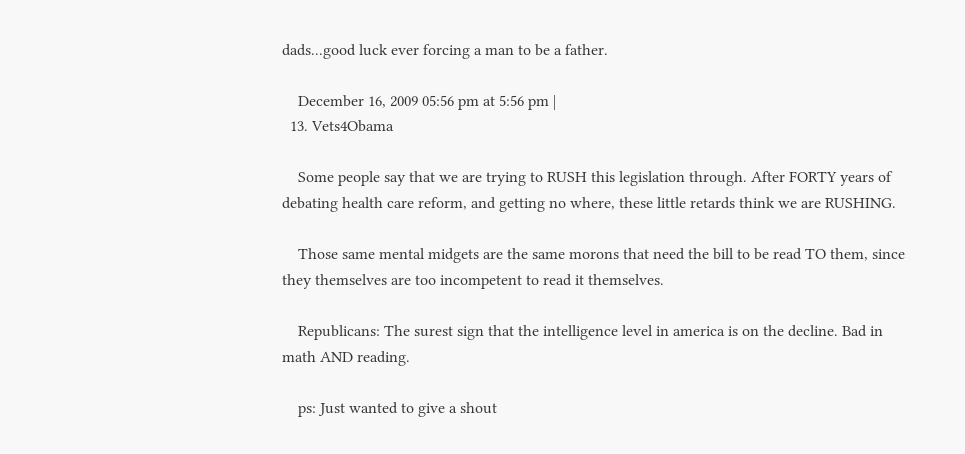dads...good luck ever forcing a man to be a father.

    December 16, 2009 05:56 pm at 5:56 pm |
  13. Vets4Obama

    Some people say that we are trying to RUSH this legislation through. After FORTY years of debating health care reform, and getting no where, these little retards think we are RUSHING.

    Those same mental midgets are the same morons that need the bill to be read TO them, since they themselves are too incompetent to read it themselves.

    Republicans: The surest sign that the intelligence level in america is on the decline. Bad in math AND reading.

    ps: Just wanted to give a shout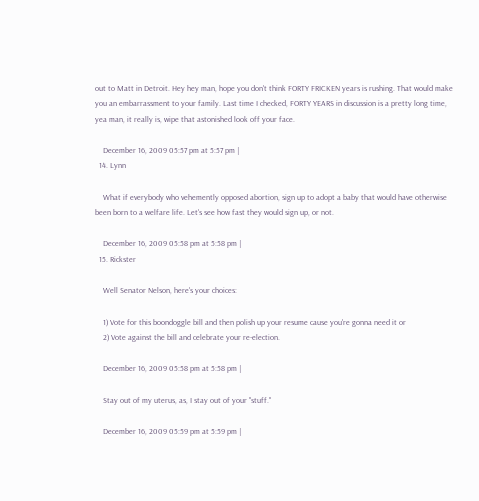out to Matt in Detroit. Hey hey man, hope you don't think FORTY FRICKEN years is rushing. That would make you an embarrassment to your family. Last time I checked, FORTY YEARS in discussion is a pretty long time, yea man, it really is, wipe that astonished look off your face.

    December 16, 2009 05:57 pm at 5:57 pm |
  14. Lynn

    What if everybody who vehemently opposed abortion, sign up to adopt a baby that would have otherwise been born to a welfare life. Let's see how fast they would sign up, or not.

    December 16, 2009 05:58 pm at 5:58 pm |
  15. Rickster

    Well Senator Nelson, here's your choices:

    1) Vote for this boondoggle bill and then polish up your resume cause you're gonna need it or
    2) Vote against the bill and celebrate your re-election.

    December 16, 2009 05:58 pm at 5:58 pm |

    Stay out of my uterus, as, I stay out of your "stuff."

    December 16, 2009 05:59 pm at 5:59 pm |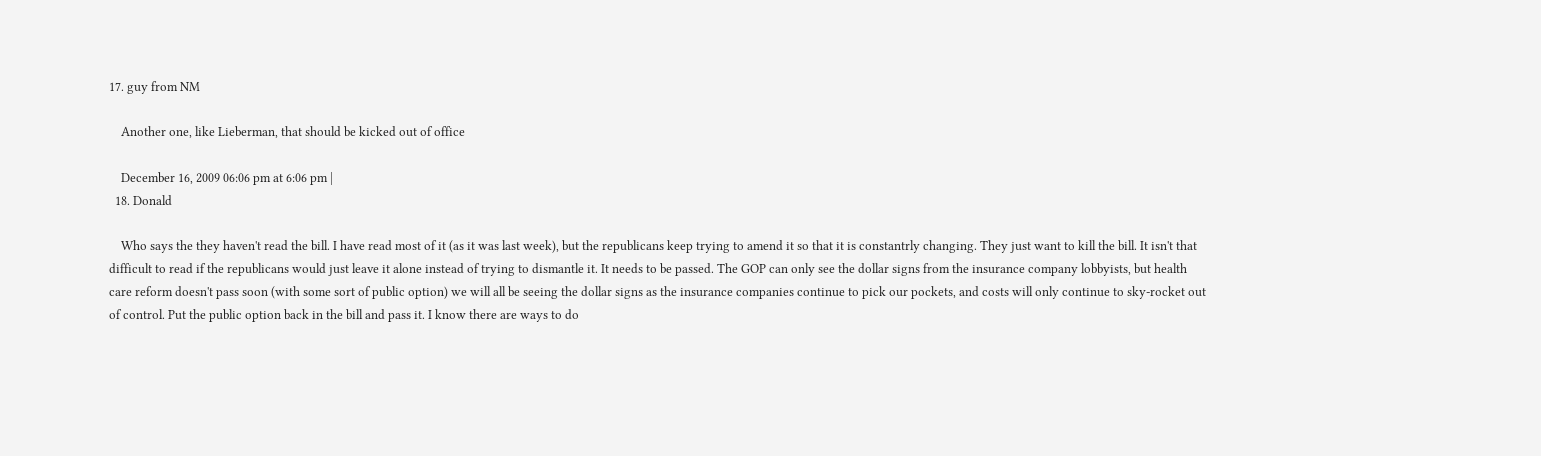17. guy from NM

    Another one, like Lieberman, that should be kicked out of office

    December 16, 2009 06:06 pm at 6:06 pm |
  18. Donald

    Who says the they haven't read the bill. I have read most of it (as it was last week), but the republicans keep trying to amend it so that it is constantrly changing. They just want to kill the bill. It isn't that difficult to read if the republicans would just leave it alone instead of trying to dismantle it. It needs to be passed. The GOP can only see the dollar signs from the insurance company lobbyists, but health care reform doesn't pass soon (with some sort of public option) we will all be seeing the dollar signs as the insurance companies continue to pick our pockets, and costs will only continue to sky-rocket out of control. Put the public option back in the bill and pass it. I know there are ways to do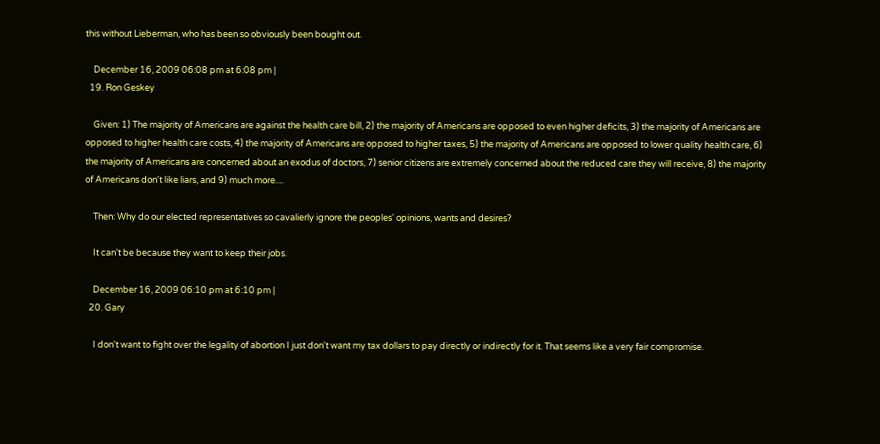this without Lieberman, who has been so obviously been bought out.

    December 16, 2009 06:08 pm at 6:08 pm |
  19. Ron Geskey

    Given: 1) The majority of Americans are against the health care bill, 2) the majority of Americans are opposed to even higher deficits, 3) the majority of Americans are opposed to higher health care costs, 4) the majority of Americans are opposed to higher taxes, 5) the majority of Americans are opposed to lower quality health care, 6) the majority of Americans are concerned about an exodus of doctors, 7) senior citizens are extremely concerned about the reduced care they will receive, 8) the majority of Americans don't like liars, and 9) much more....

    Then: Why do our elected representatives so cavalierly ignore the peoples' opinions, wants and desires?

    It can't be because they want to keep their jobs.

    December 16, 2009 06:10 pm at 6:10 pm |
  20. Gary

    I don't want to fight over the legality of abortion I just don't want my tax dollars to pay directly or indirectly for it. That seems like a very fair compromise.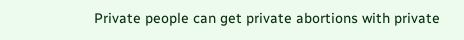Private people can get private abortions with private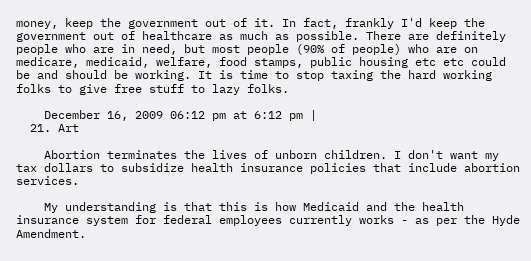money, keep the government out of it. In fact, frankly I'd keep the government out of healthcare as much as possible. There are definitely people who are in need, but most people (90% of people) who are on medicare, medicaid, welfare, food stamps, public housing etc etc could be and should be working. It is time to stop taxing the hard working folks to give free stuff to lazy folks.

    December 16, 2009 06:12 pm at 6:12 pm |
  21. Art

    Abortion terminates the lives of unborn children. I don't want my tax dollars to subsidize health insurance policies that include abortion services.

    My understanding is that this is how Medicaid and the health insurance system for federal employees currently works - as per the Hyde Amendment.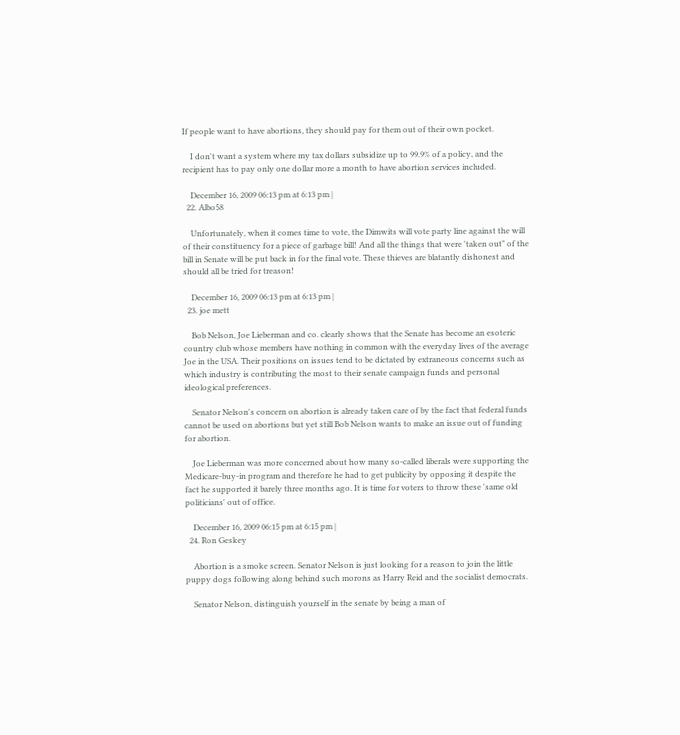If people want to have abortions, they should pay for them out of their own pocket.

    I don't want a system where my tax dollars subsidize up to 99.9% of a policy, and the recipient has to pay only one dollar more a month to have abortion services included.

    December 16, 2009 06:13 pm at 6:13 pm |
  22. Albo58

    Unfortunately, when it comes time to vote, the Dimwits will vote party line against the will of their constituency for a piece of garbage bill! And all the things that were 'taken out" of the bill in Senate will be put back in for the final vote. These thieves are blatantly dishonest and should all be tried for treason!

    December 16, 2009 06:13 pm at 6:13 pm |
  23. joe mett

    Bob Nelson, Joe Lieberman and co. clearly shows that the Senate has become an esoteric country club whose members have nothing in common with the everyday lives of the average Joe in the USA. Their positions on issues tend to be dictated by extraneous concerns such as which industry is contributing the most to their senate campaign funds and personal ideological preferences.

    Senator Nelson's concern on abortion is already taken care of by the fact that federal funds cannot be used on abortions but yet still Bob Nelson wants to make an issue out of funding for abortion.

    Joe Lieberman was more concerned about how many so-called liberals were supporting the Medicare-buy-in program and therefore he had to get publicity by opposing it despite the fact he supported it barely three months ago. It is time for voters to throw these 'same old politicians' out of office.

    December 16, 2009 06:15 pm at 6:15 pm |
  24. Ron Geskey

    Abortion is a smoke screen. Senator Nelson is just looking for a reason to join the little puppy dogs following along behind such morons as Harry Reid and the socialist democrats.

    Senator Nelson, distinguish yourself in the senate by being a man of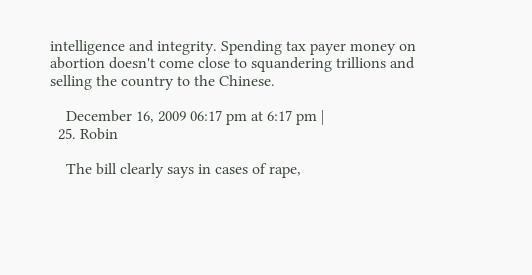intelligence and integrity. Spending tax payer money on abortion doesn't come close to squandering trillions and selling the country to the Chinese.

    December 16, 2009 06:17 pm at 6:17 pm |
  25. Robin

    The bill clearly says in cases of rape,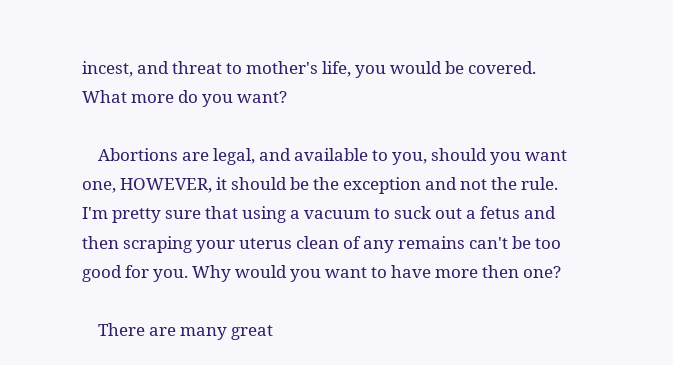incest, and threat to mother's life, you would be covered. What more do you want?

    Abortions are legal, and available to you, should you want one, HOWEVER, it should be the exception and not the rule. I'm pretty sure that using a vacuum to suck out a fetus and then scraping your uterus clean of any remains can't be too good for you. Why would you want to have more then one?

    There are many great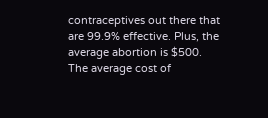contraceptives out there that are 99.9% effective. Plus, the average abortion is $500. The average cost of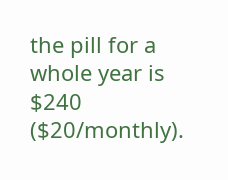the pill for a whole year is $240 ($20/monthly).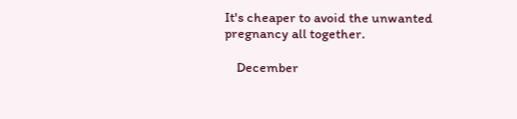It's cheaper to avoid the unwanted pregnancy all together.

    December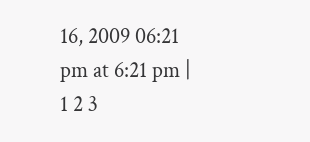16, 2009 06:21 pm at 6:21 pm |
1 2 3